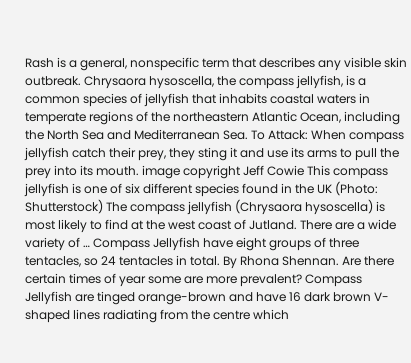Rash is a general, nonspecific term that describes any visible skin outbreak. Chrysaora hysoscella, the compass jellyfish, is a common species of jellyfish that inhabits coastal waters in temperate regions of the northeastern Atlantic Ocean, including the North Sea and Mediterranean Sea. To Attack: When compass jellyfish catch their prey, they sting it and use its arms to pull the prey into its mouth. image copyright Jeff Cowie This compass jellyfish is one of six different species found in the UK (Photo: Shutterstock) The compass jellyfish (Chrysaora hysoscella) is most likely to find at the west coast of Jutland. There are a wide variety of … Compass Jellyfish have eight groups of three tentacles, so 24 tentacles in total. By Rhona Shennan. Are there certain times of year some are more prevalent? Compass Jellyfish are tinged orange-brown and have 16 dark brown V-shaped lines radiating from the centre which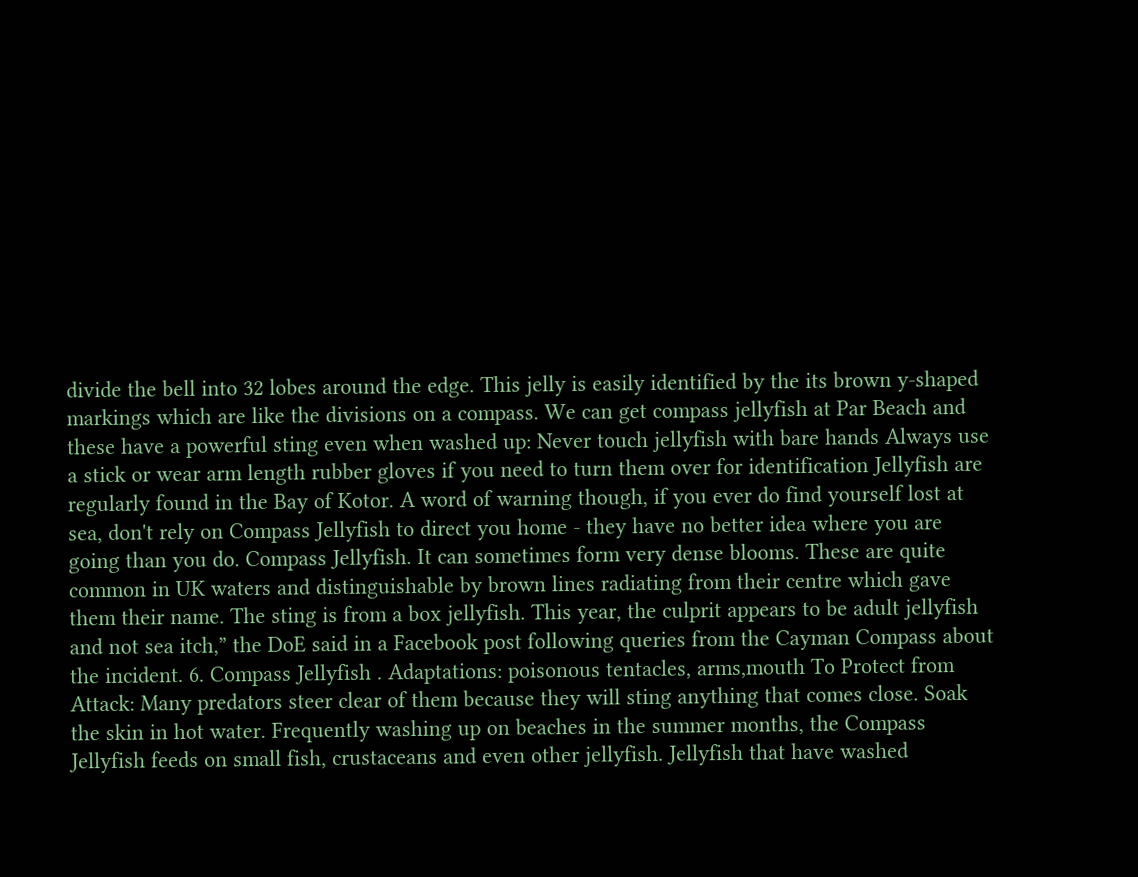divide the bell into 32 lobes around the edge. This jelly is easily identified by the its brown y-shaped markings which are like the divisions on a compass. We can get compass jellyfish at Par Beach and these have a powerful sting even when washed up: Never touch jellyfish with bare hands Always use a stick or wear arm length rubber gloves if you need to turn them over for identification Jellyfish are regularly found in the Bay of Kotor. A word of warning though, if you ever do find yourself lost at sea, don't rely on Compass Jellyfish to direct you home - they have no better idea where you are going than you do. Compass Jellyfish. It can sometimes form very dense blooms. These are quite common in UK waters and distinguishable by brown lines radiating from their centre which gave them their name. The sting is from a box jellyfish. This year, the culprit appears to be adult jellyfish and not sea itch,” the DoE said in a Facebook post following queries from the Cayman Compass about the incident. 6. Compass Jellyfish . Adaptations: poisonous tentacles, arms,mouth To Protect from Attack: Many predators steer clear of them because they will sting anything that comes close. Soak the skin in hot water. Frequently washing up on beaches in the summer months, the Compass Jellyfish feeds on small fish, crustaceans and even other jellyfish. Jellyfish that have washed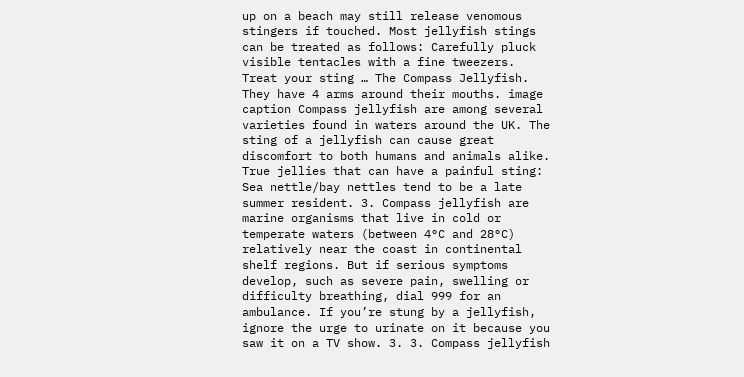up on a beach may still release venomous stingers if touched. Most jellyfish stings can be treated as follows: Carefully pluck visible tentacles with a fine tweezers. Treat your sting … The Compass Jellyfish. They have 4 arms around their mouths. image caption Compass jellyfish are among several varieties found in waters around the UK. The sting of a jellyfish can cause great discomfort to both humans and animals alike. True jellies that can have a painful sting: Sea nettle/bay nettles tend to be a late summer resident. 3. Compass jellyfish are marine organisms that live in cold or temperate waters (between 4°C and 28°C) relatively near the coast in continental shelf regions. But if serious symptoms develop, such as severe pain, swelling or difficulty breathing, dial 999 for an ambulance. If you’re stung by a jellyfish, ignore the urge to urinate on it because you saw it on a TV show. 3. 3. Compass jellyfish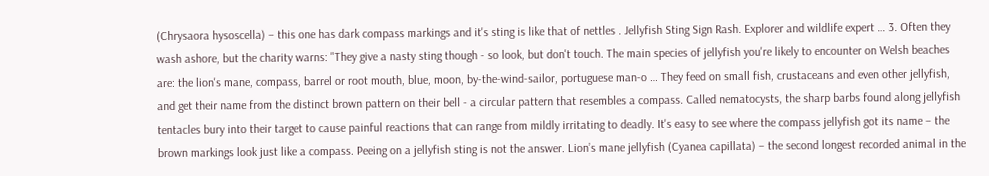(Chrysaora hysoscella) – this one has dark compass markings and it's sting is like that of nettles . Jellyfish Sting Sign Rash. Explorer and wildlife expert … 3. Often they wash ashore, but the charity warns: "They give a nasty sting though - so look, but don't touch. The main species of jellyfish you're likely to encounter on Welsh beaches are: the lion's mane, compass, barrel or root mouth, blue, moon, by-the-wind-sailor, portuguese man-o … They feed on small fish, crustaceans and even other jellyfish, and get their name from the distinct brown pattern on their bell - a circular pattern that resembles a compass. Called nematocysts, the sharp barbs found along jellyfish tentacles bury into their target to cause painful reactions that can range from mildly irritating to deadly. It's easy to see where the compass jellyfish got its name – the brown markings look just like a compass. Peeing on a jellyfish sting is not the answer. Lion’s mane jellyfish (Cyanea capillata) – the second longest recorded animal in the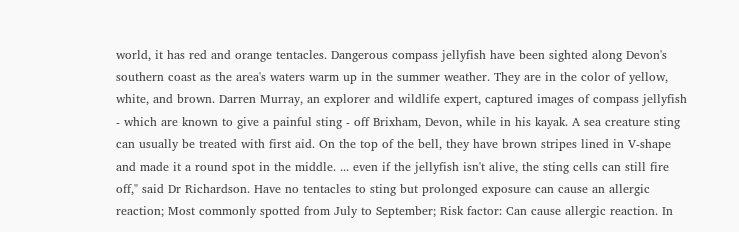world, it has red and orange tentacles. Dangerous compass jellyfish have been sighted along Devon's southern coast as the area's waters warm up in the summer weather. They are in the color of yellow, white, and brown. Darren Murray, an explorer and wildlife expert, captured images of compass jellyfish - which are known to give a painful sting - off Brixham, Devon, while in his kayak. A sea creature sting can usually be treated with first aid. On the top of the bell, they have brown stripes lined in V-shape and made it a round spot in the middle. ... even if the jellyfish isn't alive, the sting cells can still fire off," said Dr Richardson. Have no tentacles to sting but prolonged exposure can cause an allergic reaction; Most commonly spotted from July to September; Risk factor: Can cause allergic reaction. In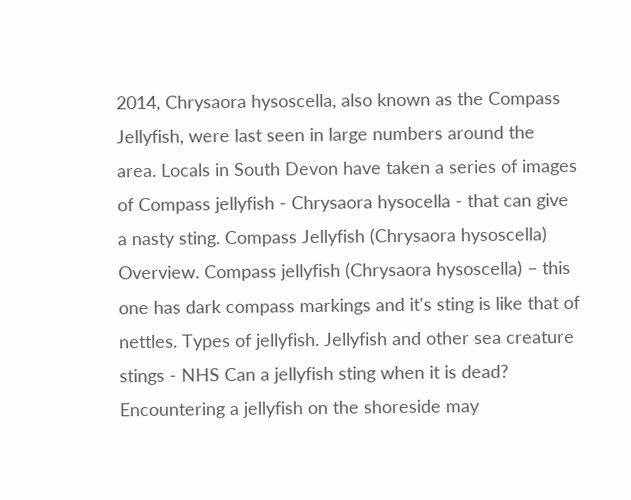2014, Chrysaora hysoscella, also known as the Compass Jellyfish, were last seen in large numbers around the area. Locals in South Devon have taken a series of images of Compass jellyfish - Chrysaora hysocella - that can give a nasty sting. Compass Jellyfish (Chrysaora hysoscella) Overview. Compass jellyfish (Chrysaora hysoscella) – this one has dark compass markings and it's sting is like that of nettles. Types of jellyfish. Jellyfish and other sea creature stings - NHS Can a jellyfish sting when it is dead? Encountering a jellyfish on the shoreside may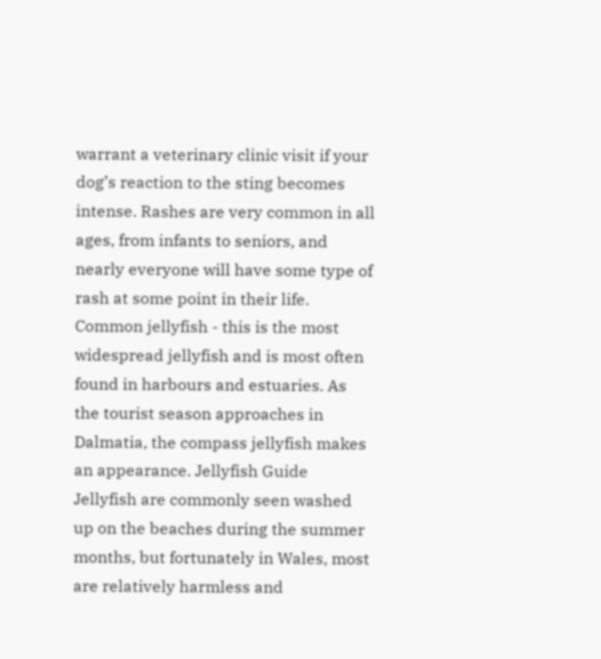warrant a veterinary clinic visit if your dog’s reaction to the sting becomes intense. Rashes are very common in all ages, from infants to seniors, and nearly everyone will have some type of rash at some point in their life. Common jellyfish - this is the most widespread jellyfish and is most often found in harbours and estuaries. As the tourist season approaches in Dalmatia, the compass jellyfish makes an appearance. Jellyfish Guide Jellyfish are commonly seen washed up on the beaches during the summer months, but fortunately in Wales, most are relatively harmless and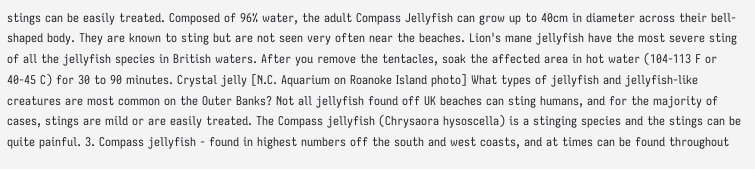stings can be easily treated. Composed of 96% water, the adult Compass Jellyfish can grow up to 40cm in diameter across their bell-shaped body. They are known to sting but are not seen very often near the beaches. Lion's mane jellyfish have the most severe sting of all the jellyfish species in British waters. After you remove the tentacles, soak the affected area in hot water (104-113 F or 40-45 C) for 30 to 90 minutes. Crystal jelly [N.C. Aquarium on Roanoke Island photo] What types of jellyfish and jellyfish-like creatures are most common on the Outer Banks? Not all jellyfish found off UK beaches can sting humans, and for the majority of cases, stings are mild or are easily treated. The Compass jellyfish (Chrysaora hysoscella) is a stinging species and the stings can be quite painful. 3. Compass jellyfish - found in highest numbers off the south and west coasts, and at times can be found throughout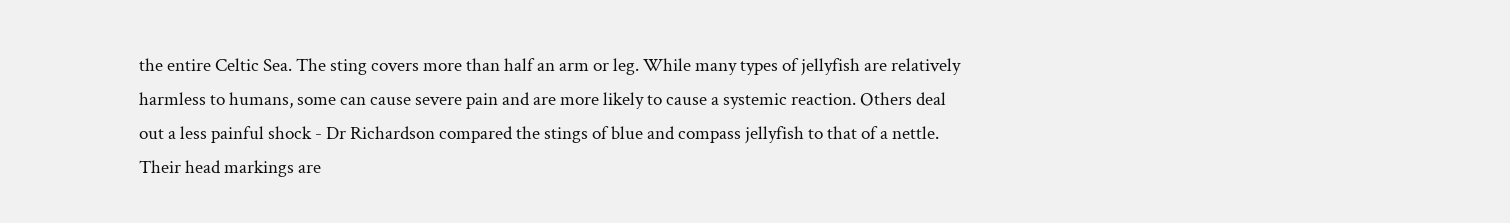the entire Celtic Sea. The sting covers more than half an arm or leg. While many types of jellyfish are relatively harmless to humans, some can cause severe pain and are more likely to cause a systemic reaction. Others deal out a less painful shock - Dr Richardson compared the stings of blue and compass jellyfish to that of a nettle. Their head markings are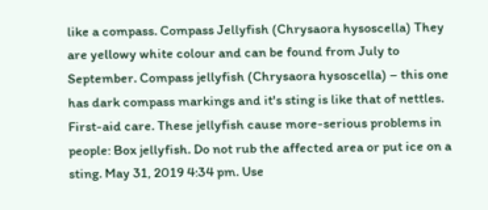like a compass. Compass Jellyfish (Chrysaora hysoscella) They are yellowy white colour and can be found from July to September. Compass jellyfish (Chrysaora hysoscella) – this one has dark compass markings and it's sting is like that of nettles. First-aid care. These jellyfish cause more-serious problems in people: Box jellyfish. Do not rub the affected area or put ice on a sting. May 31, 2019 4:34 pm. Use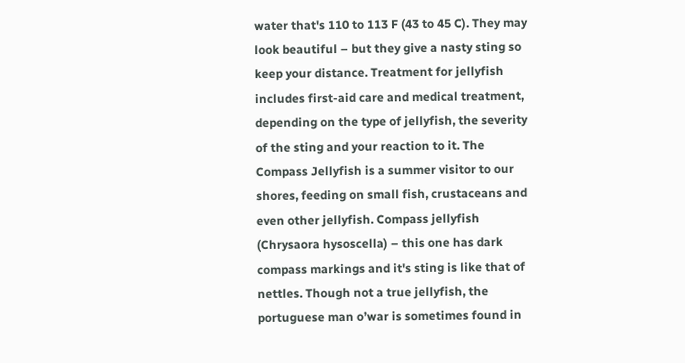water that's 110 to 113 F (43 to 45 C). They may look beautiful – but they give a nasty sting so keep your distance. Treatment for jellyfish includes first-aid care and medical treatment, depending on the type of jellyfish, the severity of the sting and your reaction to it. The Compass Jellyfish is a summer visitor to our shores, feeding on small fish, crustaceans and even other jellyfish. Compass jellyfish (Chrysaora hysoscella) – this one has dark compass markings and it's sting is like that of nettles. Though not a true jellyfish, the portuguese man o’war is sometimes found in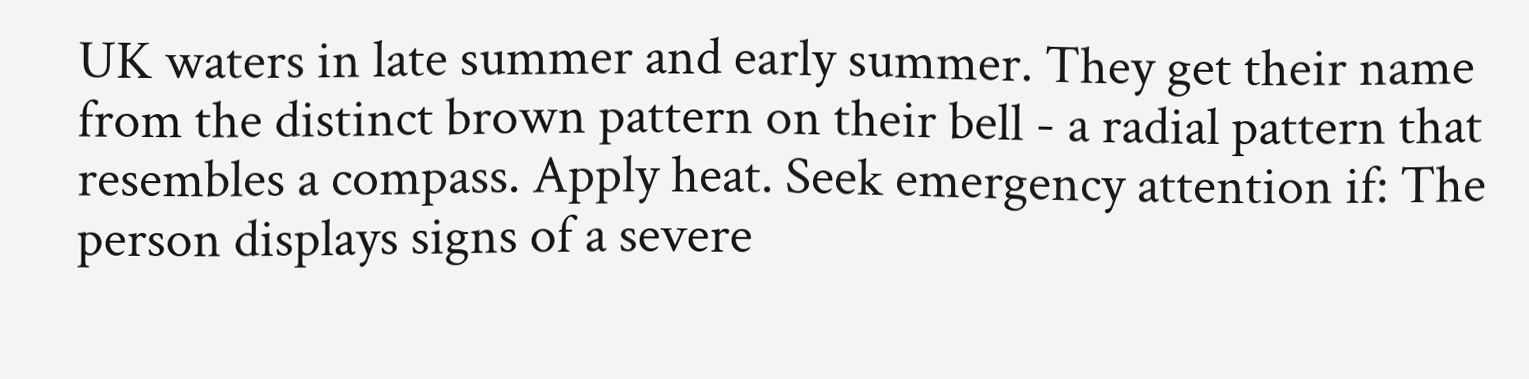UK waters in late summer and early summer. They get their name from the distinct brown pattern on their bell - a radial pattern that resembles a compass. Apply heat. Seek emergency attention if: The person displays signs of a severe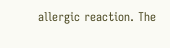allergic reaction. The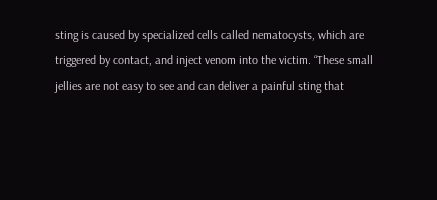sting is caused by specialized cells called nematocysts, which are triggered by contact, and inject venom into the victim. “These small jellies are not easy to see and can deliver a painful sting that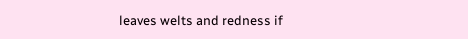leaves welts and redness if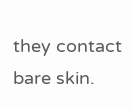they contact bare skin.